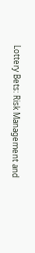Lottery Bets: Risk Management and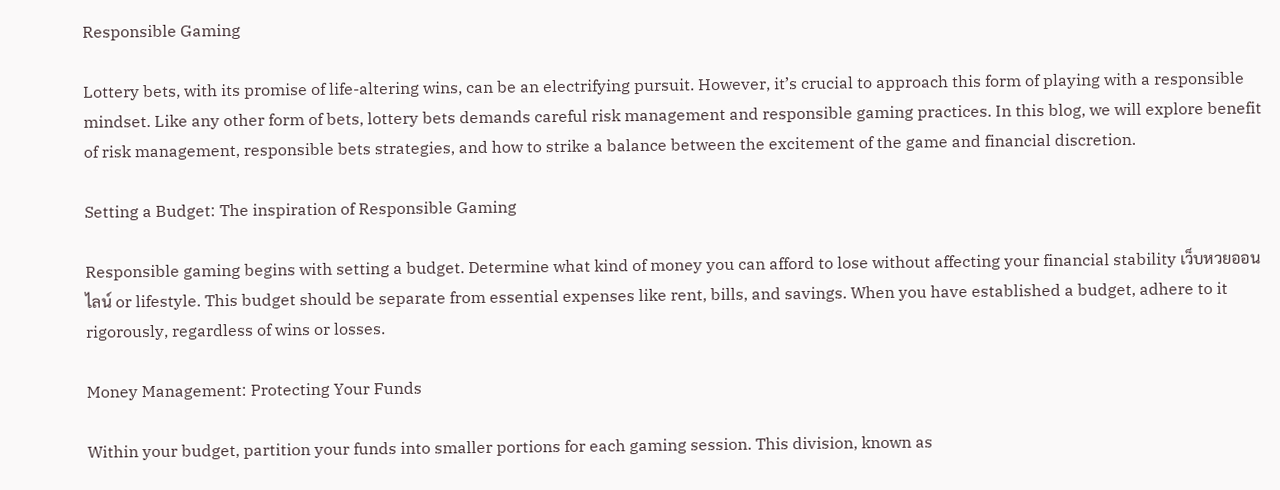Responsible Gaming

Lottery bets, with its promise of life-altering wins, can be an electrifying pursuit. However, it’s crucial to approach this form of playing with a responsible mindset. Like any other form of bets, lottery bets demands careful risk management and responsible gaming practices. In this blog, we will explore benefit of risk management, responsible bets strategies, and how to strike a balance between the excitement of the game and financial discretion.

Setting a Budget: The inspiration of Responsible Gaming

Responsible gaming begins with setting a budget. Determine what kind of money you can afford to lose without affecting your financial stability เว็บหวยออนไลน์ or lifestyle. This budget should be separate from essential expenses like rent, bills, and savings. When you have established a budget, adhere to it rigorously, regardless of wins or losses.

Money Management: Protecting Your Funds

Within your budget, partition your funds into smaller portions for each gaming session. This division, known as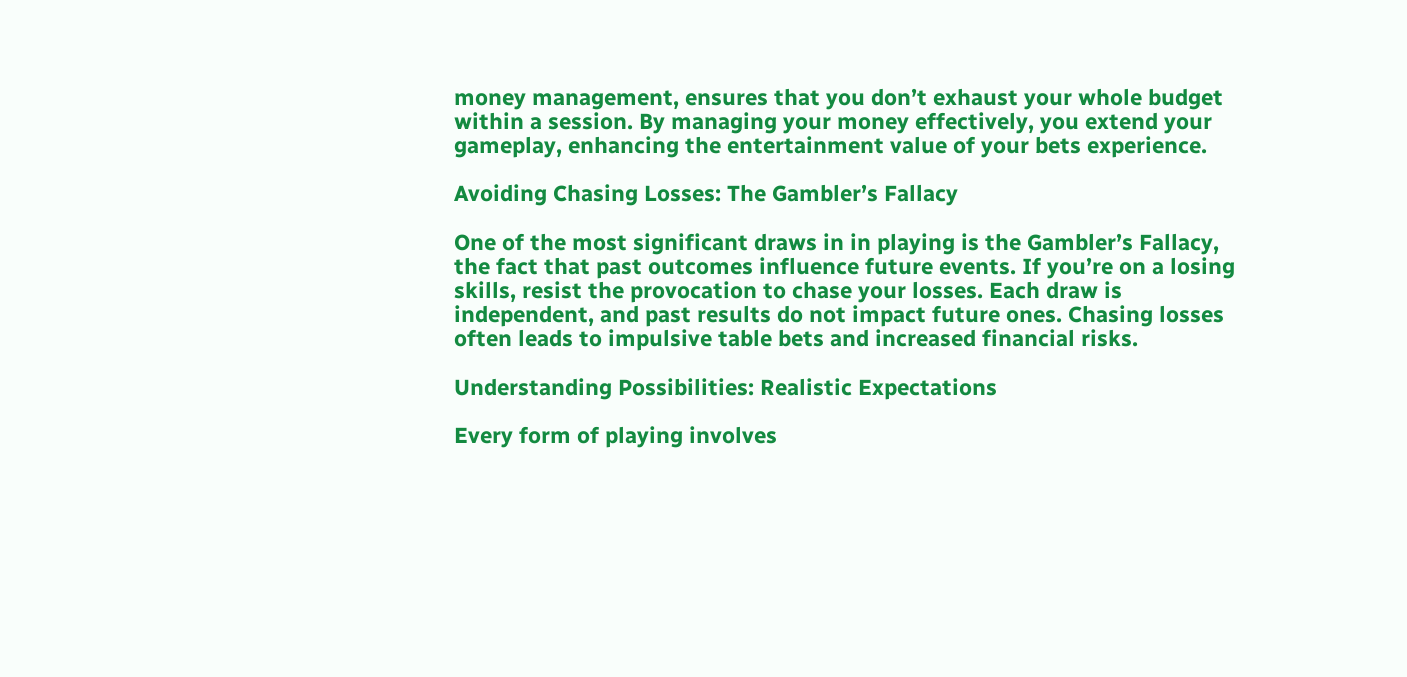money management, ensures that you don’t exhaust your whole budget within a session. By managing your money effectively, you extend your gameplay, enhancing the entertainment value of your bets experience.

Avoiding Chasing Losses: The Gambler’s Fallacy

One of the most significant draws in in playing is the Gambler’s Fallacy, the fact that past outcomes influence future events. If you’re on a losing skills, resist the provocation to chase your losses. Each draw is independent, and past results do not impact future ones. Chasing losses often leads to impulsive table bets and increased financial risks.

Understanding Possibilities: Realistic Expectations

Every form of playing involves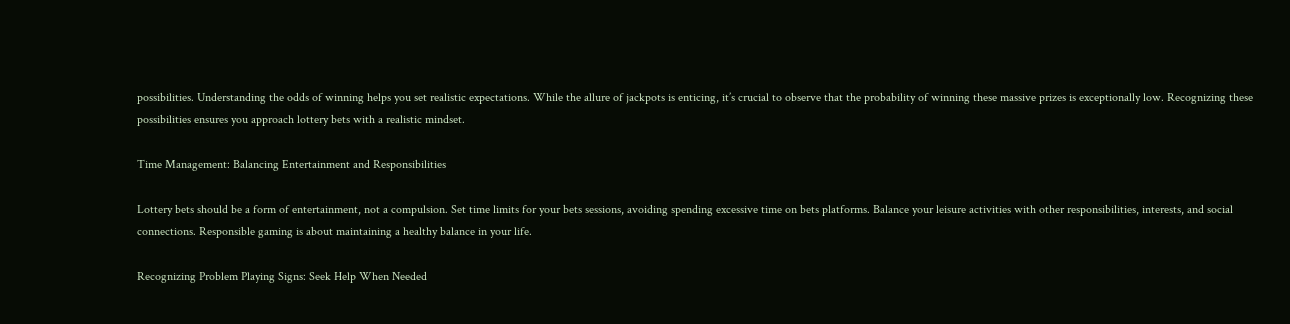possibilities. Understanding the odds of winning helps you set realistic expectations. While the allure of jackpots is enticing, it’s crucial to observe that the probability of winning these massive prizes is exceptionally low. Recognizing these possibilities ensures you approach lottery bets with a realistic mindset.

Time Management: Balancing Entertainment and Responsibilities

Lottery bets should be a form of entertainment, not a compulsion. Set time limits for your bets sessions, avoiding spending excessive time on bets platforms. Balance your leisure activities with other responsibilities, interests, and social connections. Responsible gaming is about maintaining a healthy balance in your life.

Recognizing Problem Playing Signs: Seek Help When Needed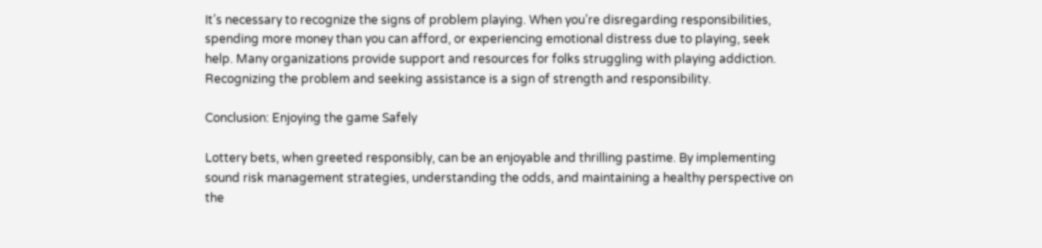It’s necessary to recognize the signs of problem playing. When you’re disregarding responsibilities, spending more money than you can afford, or experiencing emotional distress due to playing, seek help. Many organizations provide support and resources for folks struggling with playing addiction. Recognizing the problem and seeking assistance is a sign of strength and responsibility.

Conclusion: Enjoying the game Safely

Lottery bets, when greeted responsibly, can be an enjoyable and thrilling pastime. By implementing sound risk management strategies, understanding the odds, and maintaining a healthy perspective on the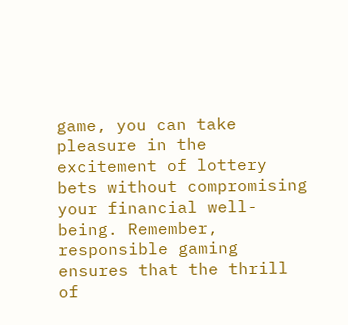game, you can take pleasure in the excitement of lottery bets without compromising your financial well-being. Remember, responsible gaming ensures that the thrill of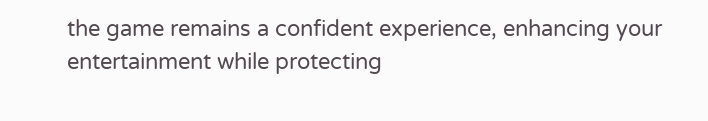the game remains a confident experience, enhancing your entertainment while protecting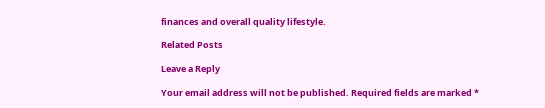finances and overall quality lifestyle.

Related Posts

Leave a Reply

Your email address will not be published. Required fields are marked *